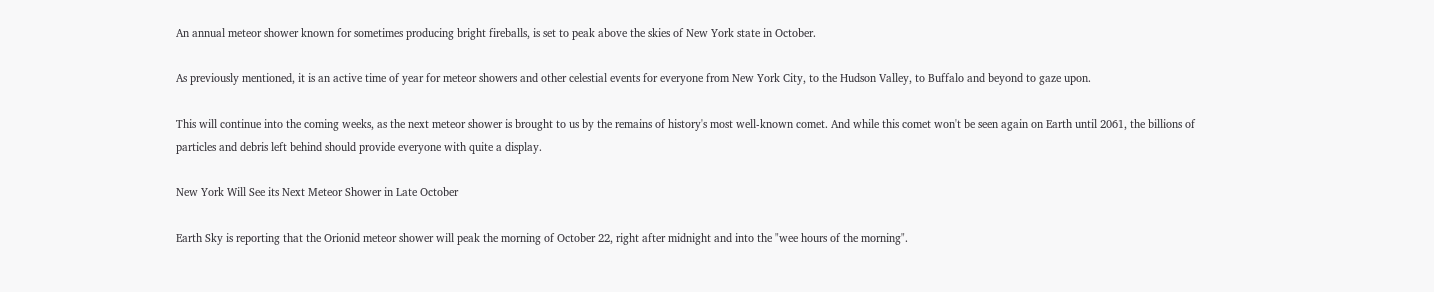An annual meteor shower known for sometimes producing bright fireballs, is set to peak above the skies of New York state in October.

As previously mentioned, it is an active time of year for meteor showers and other celestial events for everyone from New York City, to the Hudson Valley, to Buffalo and beyond to gaze upon.

This will continue into the coming weeks, as the next meteor shower is brought to us by the remains of history's most well-known comet. And while this comet won't be seen again on Earth until 2061, the billions of particles and debris left behind should provide everyone with quite a display.

New York Will See its Next Meteor Shower in Late October

Earth Sky is reporting that the Orionid meteor shower will peak the morning of October 22, right after midnight and into the "wee hours of the morning".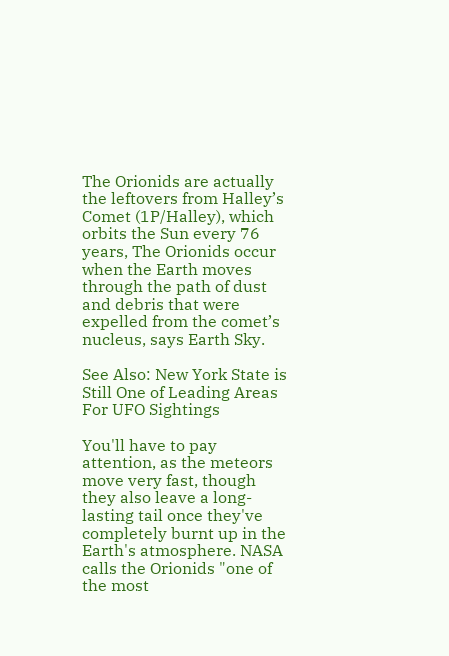The Orionids are actually the leftovers from Halley’s Comet (1P/Halley), which orbits the Sun every 76 years, The Orionids occur when the Earth moves through the path of dust and debris that were expelled from the comet’s nucleus, says Earth Sky.

See Also: New York State is Still One of Leading Areas For UFO Sightings

You'll have to pay attention, as the meteors move very fast, though they also leave a long-lasting tail once they've completely burnt up in the Earth's atmosphere. NASA calls the Orionids "one of the most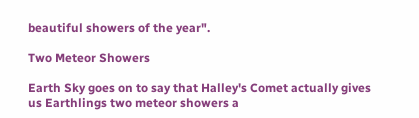beautiful showers of the year".

Two Meteor Showers

Earth Sky goes on to say that Halley's Comet actually gives us Earthlings two meteor showers a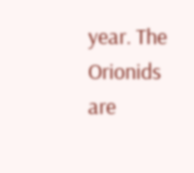year. The Orionids are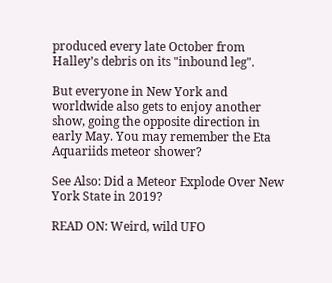produced every late October from Halley’s debris on its "inbound leg".

But everyone in New York and worldwide also gets to enjoy another show, going the opposite direction in early May. You may remember the Eta Aquariids meteor shower?

See Also: Did a Meteor Explode Over New York State in 2019?

READ ON: Weird, wild UFO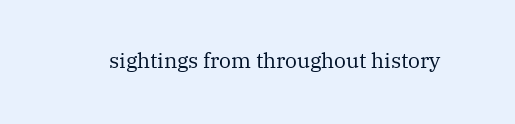sightings from throughout history